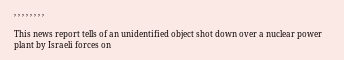, , , , , , , ,

This news report tells of an unidentified object shot down over a nuclear power plant by Israeli forces on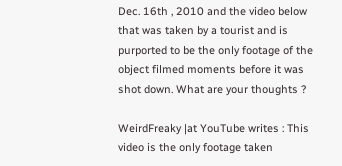Dec. 16th , 2010 and the video below that was taken by a tourist and is purported to be the only footage of the object filmed moments before it was shot down. What are your thoughts ?

WeirdFreaky |at YouTube writes : This video is the only footage taken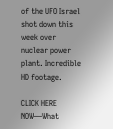of the UFO Israel shot down this week over nuclear power plant. Incredible HD footage.

CLICK HERE NOW—What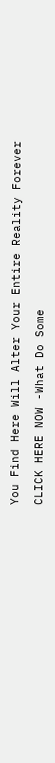You Find Here Will Alter Your Entire Reality Forever

CLICK HERE NOW -What Do Some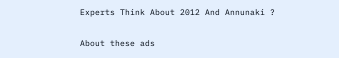Experts Think About 2012 And Annunaki ?

About these ads